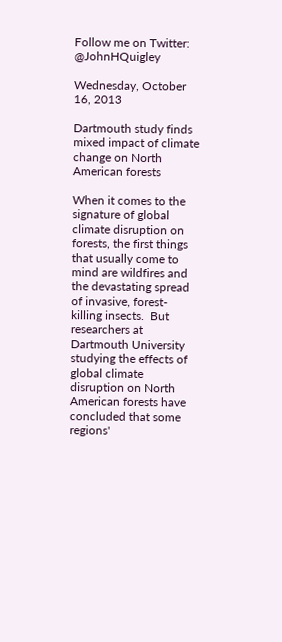Follow me on Twitter: @JohnHQuigley

Wednesday, October 16, 2013

Dartmouth study finds mixed impact of climate change on North American forests

When it comes to the signature of global climate disruption on forests, the first things that usually come to mind are wildfires and the devastating spread of invasive, forest-killing insects.  But researchers at Dartmouth University studying the effects of global climate disruption on North American forests have  concluded that some regions'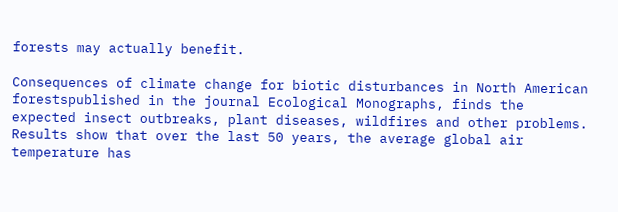forests may actually benefit.

Consequences of climate change for biotic disturbances in North American forestspublished in the journal Ecological Monographs, finds the expected insect outbreaks, plant diseases, wildfires and other problems.
Results show that over the last 50 years, the average global air temperature has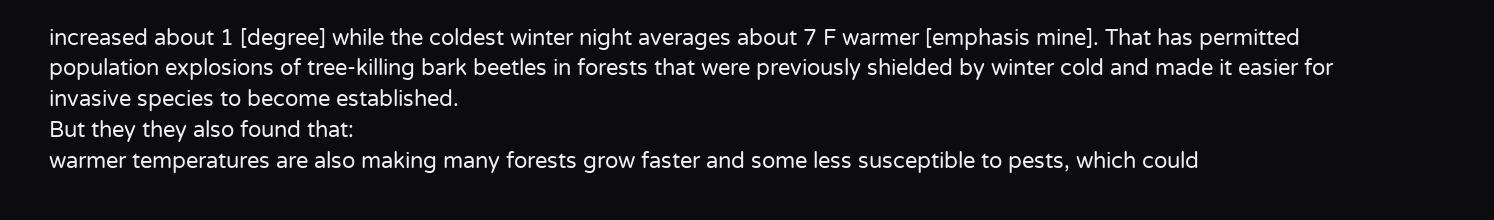increased about 1 [degree] while the coldest winter night averages about 7 F warmer [emphasis mine]. That has permitted population explosions of tree-killing bark beetles in forests that were previously shielded by winter cold and made it easier for invasive species to become established.
But they they also found that:
warmer temperatures are also making many forests grow faster and some less susceptible to pests, which could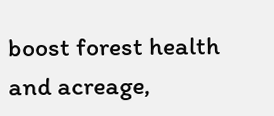boost forest health and acreage,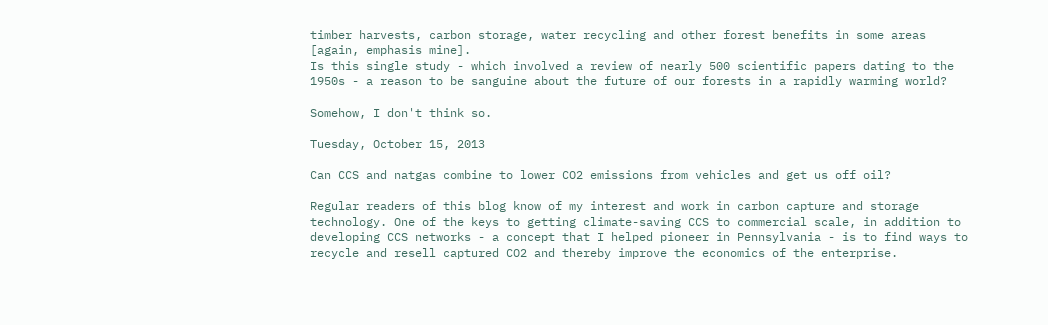timber harvests, carbon storage, water recycling and other forest benefits in some areas [again, emphasis mine].
Is this single study - which involved a review of nearly 500 scientific papers dating to the 1950s - a reason to be sanguine about the future of our forests in a rapidly warming world?

Somehow, I don't think so.

Tuesday, October 15, 2013

Can CCS and natgas combine to lower CO2 emissions from vehicles and get us off oil?

Regular readers of this blog know of my interest and work in carbon capture and storage technology. One of the keys to getting climate-saving CCS to commercial scale, in addition to developing CCS networks - a concept that I helped pioneer in Pennsylvania - is to find ways to recycle and resell captured CO2 and thereby improve the economics of the enterprise.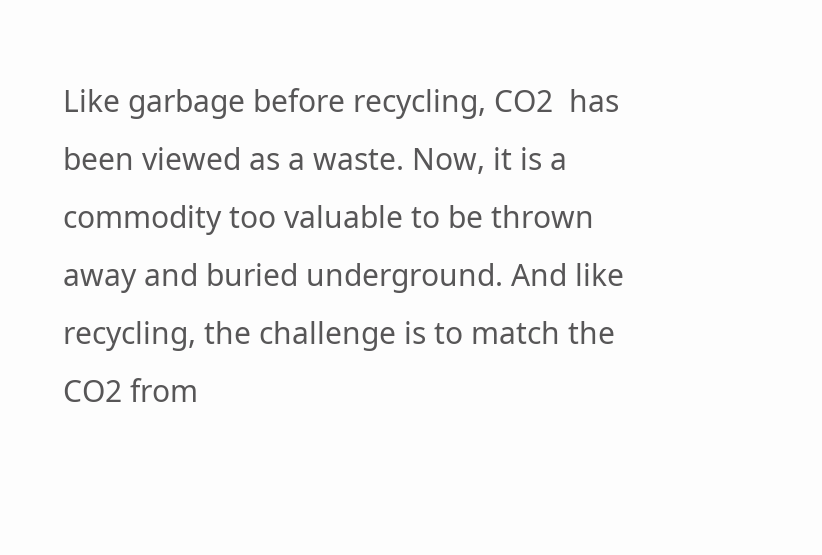Like garbage before recycling, CO2  has been viewed as a waste. Now, it is a commodity too valuable to be thrown away and buried underground. And like recycling, the challenge is to match the CO2 from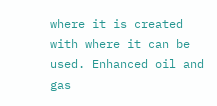where it is created with where it can be used. Enhanced oil and gas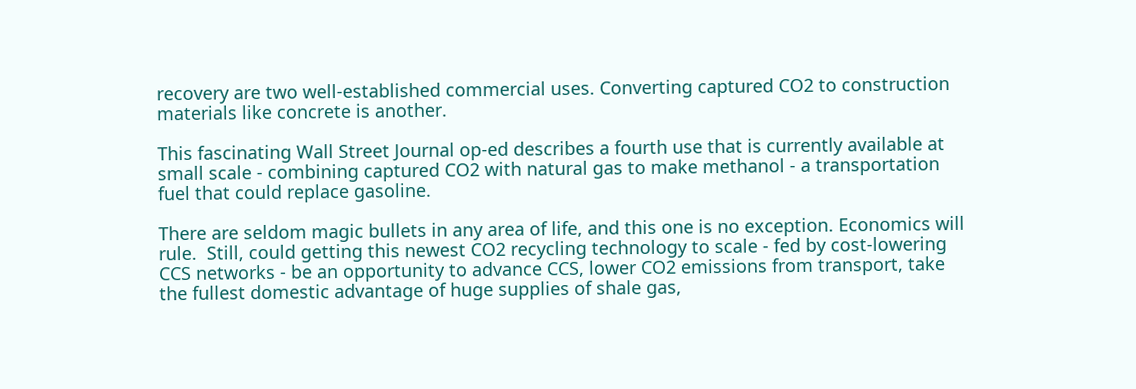recovery are two well-established commercial uses. Converting captured CO2 to construction materials like concrete is another.

This fascinating Wall Street Journal op-ed describes a fourth use that is currently available at small scale - combining captured CO2 with natural gas to make methanol - a transportation fuel that could replace gasoline.

There are seldom magic bullets in any area of life, and this one is no exception. Economics will rule.  Still, could getting this newest CO2 recycling technology to scale - fed by cost-lowering CCS networks - be an opportunity to advance CCS, lower CO2 emissions from transport, take the fullest domestic advantage of huge supplies of shale gas,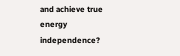and achieve true energy independence?